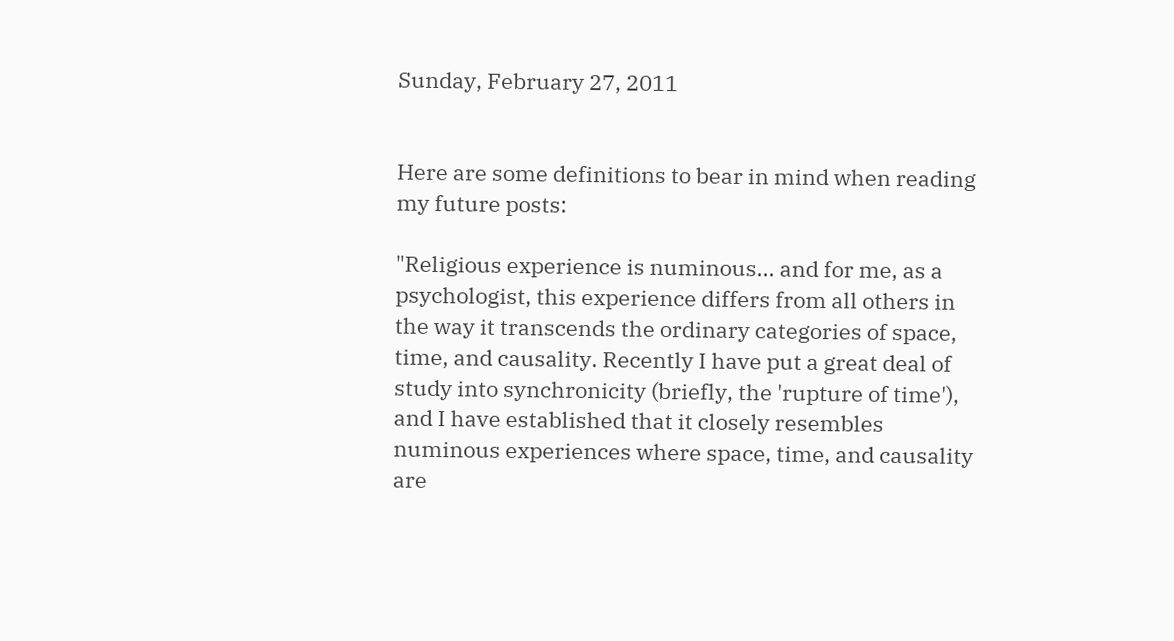Sunday, February 27, 2011


Here are some definitions to bear in mind when reading my future posts:

"Religious experience is numinous... and for me, as a psychologist, this experience differs from all others in the way it transcends the ordinary categories of space, time, and causality. Recently I have put a great deal of study into synchronicity (briefly, the 'rupture of time'), and I have established that it closely resembles numinous experiences where space, time, and causality are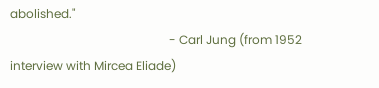abolished."
                                                     - Carl Jung (from 1952 interview with Mircea Eliade)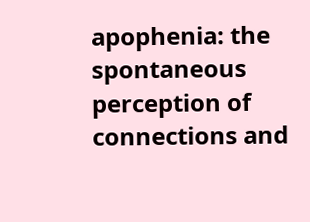apophenia: the spontaneous perception of connections and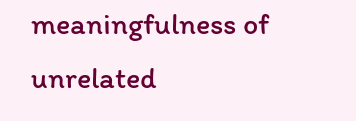meaningfulness of unrelated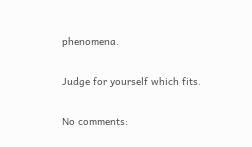phenomena.

Judge for yourself which fits.

No comments: